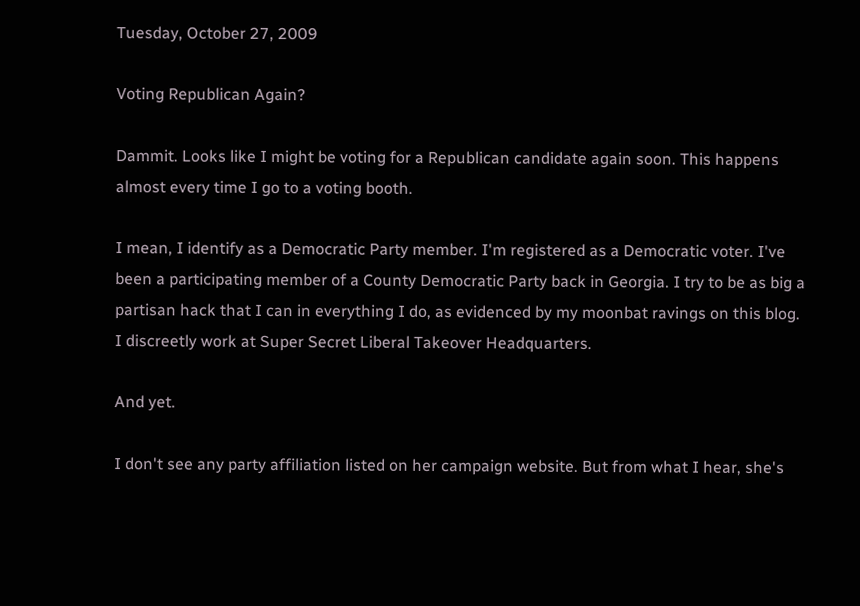Tuesday, October 27, 2009

Voting Republican Again?

Dammit. Looks like I might be voting for a Republican candidate again soon. This happens almost every time I go to a voting booth.

I mean, I identify as a Democratic Party member. I'm registered as a Democratic voter. I've been a participating member of a County Democratic Party back in Georgia. I try to be as big a partisan hack that I can in everything I do, as evidenced by my moonbat ravings on this blog. I discreetly work at Super Secret Liberal Takeover Headquarters.

And yet.

I don't see any party affiliation listed on her campaign website. But from what I hear, she's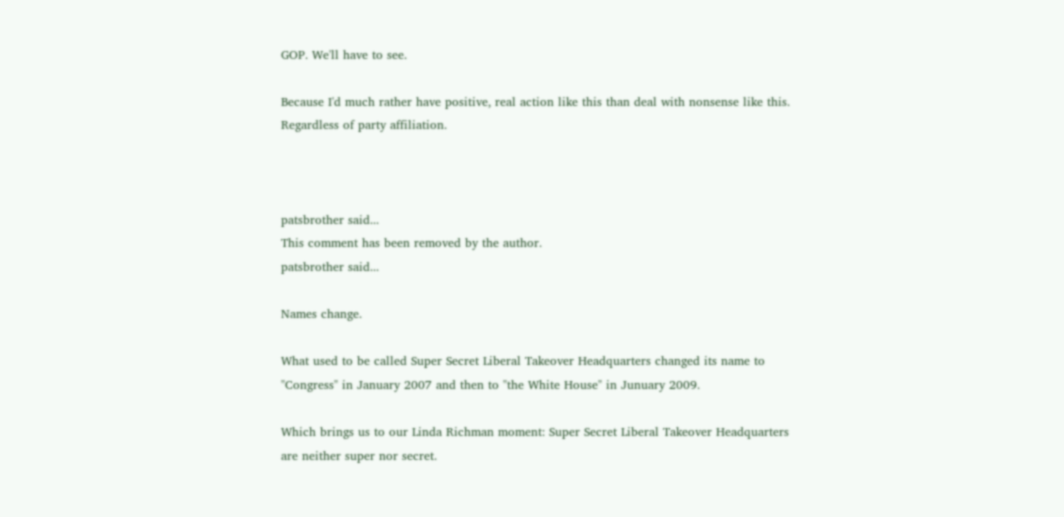GOP. We'll have to see.

Because I'd much rather have positive, real action like this than deal with nonsense like this. Regardless of party affiliation.



patsbrother said...
This comment has been removed by the author.
patsbrother said...

Names change.

What used to be called Super Secret Liberal Takeover Headquarters changed its name to "Congress" in January 2007 and then to "the White House" in Junuary 2009.

Which brings us to our Linda Richman moment: Super Secret Liberal Takeover Headquarters are neither super nor secret.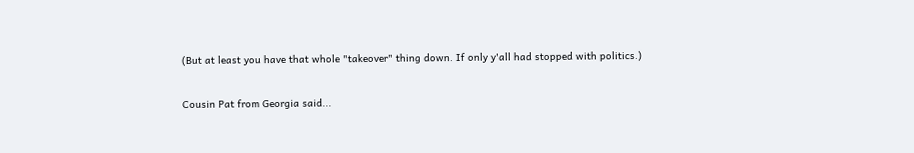(But at least you have that whole "takeover" thing down. If only y'all had stopped with politics.)

Cousin Pat from Georgia said...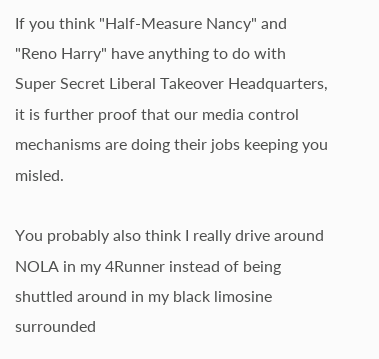If you think "Half-Measure Nancy" and "Reno Harry" have anything to do with Super Secret Liberal Takeover Headquarters, it is further proof that our media control mechanisms are doing their jobs keeping you misled.

You probably also think I really drive around NOLA in my 4Runner instead of being shuttled around in my black limosine surrounded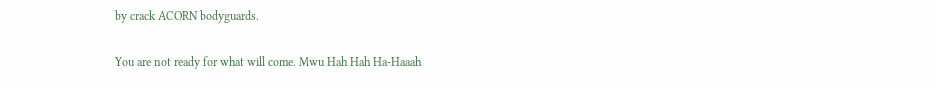by crack ACORN bodyguards.

You are not ready for what will come. Mwu Hah Hah Ha-Haaah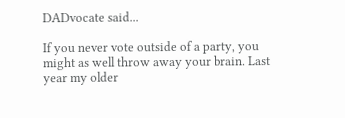DADvocate said...

If you never vote outside of a party, you might as well throw away your brain. Last year my older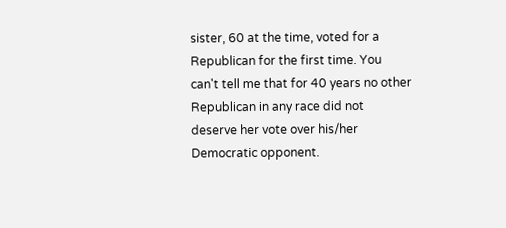sister, 60 at the time, voted for a Republican for the first time. You can't tell me that for 40 years no other Republican in any race did not deserve her vote over his/her Democratic opponent.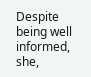Despite being well informed, she,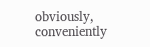obviously, conveniently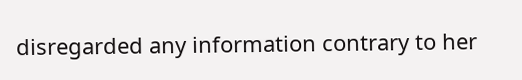disregarded any information contrary to her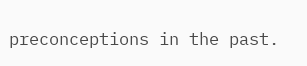preconceptions in the past.